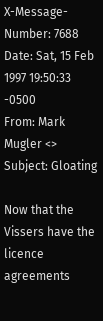X-Message-Number: 7688
Date: Sat, 15 Feb 1997 19:50:33 -0500
From: Mark Mugler <>
Subject: Gloating

Now that the Vissers have the licence agreements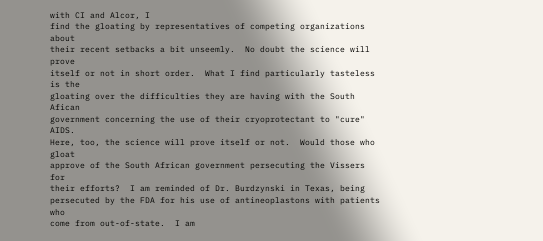with CI and Alcor, I
find the gloating by representatives of competing organizations about
their recent setbacks a bit unseemly.  No doubt the science will prove
itself or not in short order.  What I find particularly tasteless is the
gloating over the difficulties they are having with the South Afican
government concerning the use of their cryoprotectant to "cure" AIDS.
Here, too, the science will prove itself or not.  Would those who gloat
approve of the South African government persecuting the Vissers for
their efforts?  I am reminded of Dr. Burdzynski in Texas, being
persecuted by the FDA for his use of antineoplastons with patients who
come from out-of-state.  I am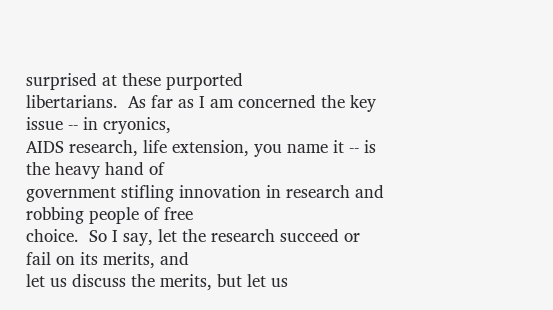surprised at these purported
libertarians.  As far as I am concerned the key issue -- in cryonics,
AIDS research, life extension, you name it -- is the heavy hand of
government stifling innovation in research and robbing people of free
choice.  So I say, let the research succeed or fail on its merits, and
let us discuss the merits, but let us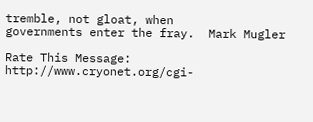tremble, not gloat, when
governments enter the fray.  Mark Mugler

Rate This Message: http://www.cryonet.org/cgi-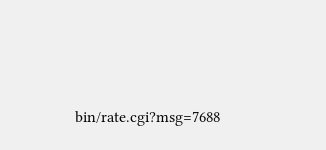bin/rate.cgi?msg=7688